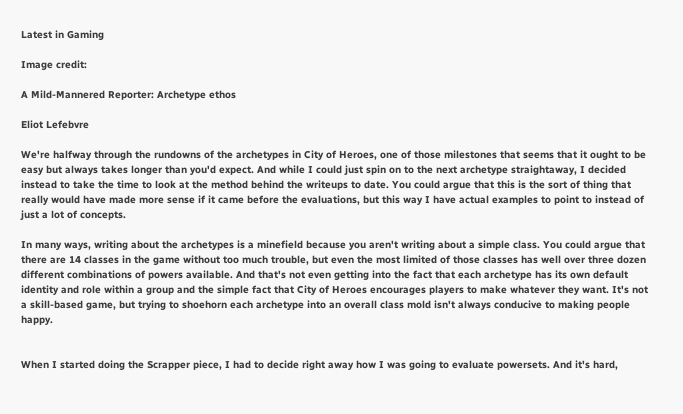Latest in Gaming

Image credit:

A Mild-Mannered Reporter: Archetype ethos

Eliot Lefebvre

We're halfway through the rundowns of the archetypes in City of Heroes, one of those milestones that seems that it ought to be easy but always takes longer than you'd expect. And while I could just spin on to the next archetype straightaway, I decided instead to take the time to look at the method behind the writeups to date. You could argue that this is the sort of thing that really would have made more sense if it came before the evaluations, but this way I have actual examples to point to instead of just a lot of concepts.

In many ways, writing about the archetypes is a minefield because you aren't writing about a simple class. You could argue that there are 14 classes in the game without too much trouble, but even the most limited of those classes has well over three dozen different combinations of powers available. And that's not even getting into the fact that each archetype has its own default identity and role within a group and the simple fact that City of Heroes encourages players to make whatever they want. It's not a skill-based game, but trying to shoehorn each archetype into an overall class mold isn't always conducive to making people happy.


When I started doing the Scrapper piece, I had to decide right away how I was going to evaluate powersets. And it's hard,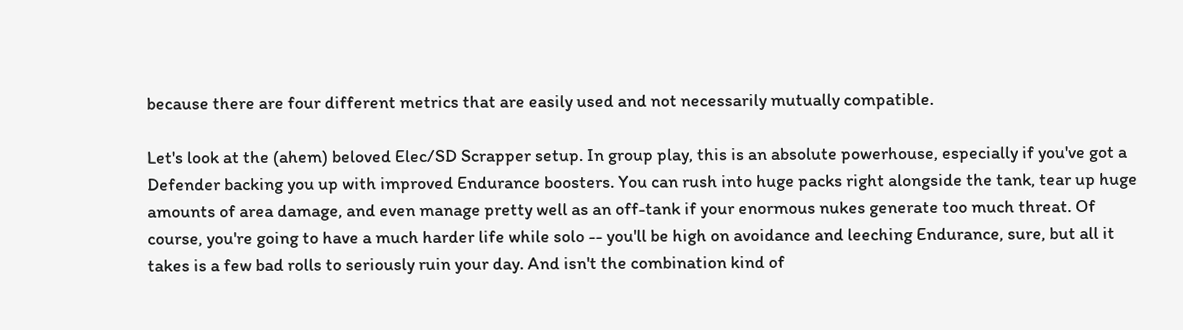because there are four different metrics that are easily used and not necessarily mutually compatible.

Let's look at the (ahem) beloved Elec/SD Scrapper setup. In group play, this is an absolute powerhouse, especially if you've got a Defender backing you up with improved Endurance boosters. You can rush into huge packs right alongside the tank, tear up huge amounts of area damage, and even manage pretty well as an off-tank if your enormous nukes generate too much threat. Of course, you're going to have a much harder life while solo -- you'll be high on avoidance and leeching Endurance, sure, but all it takes is a few bad rolls to seriously ruin your day. And isn't the combination kind of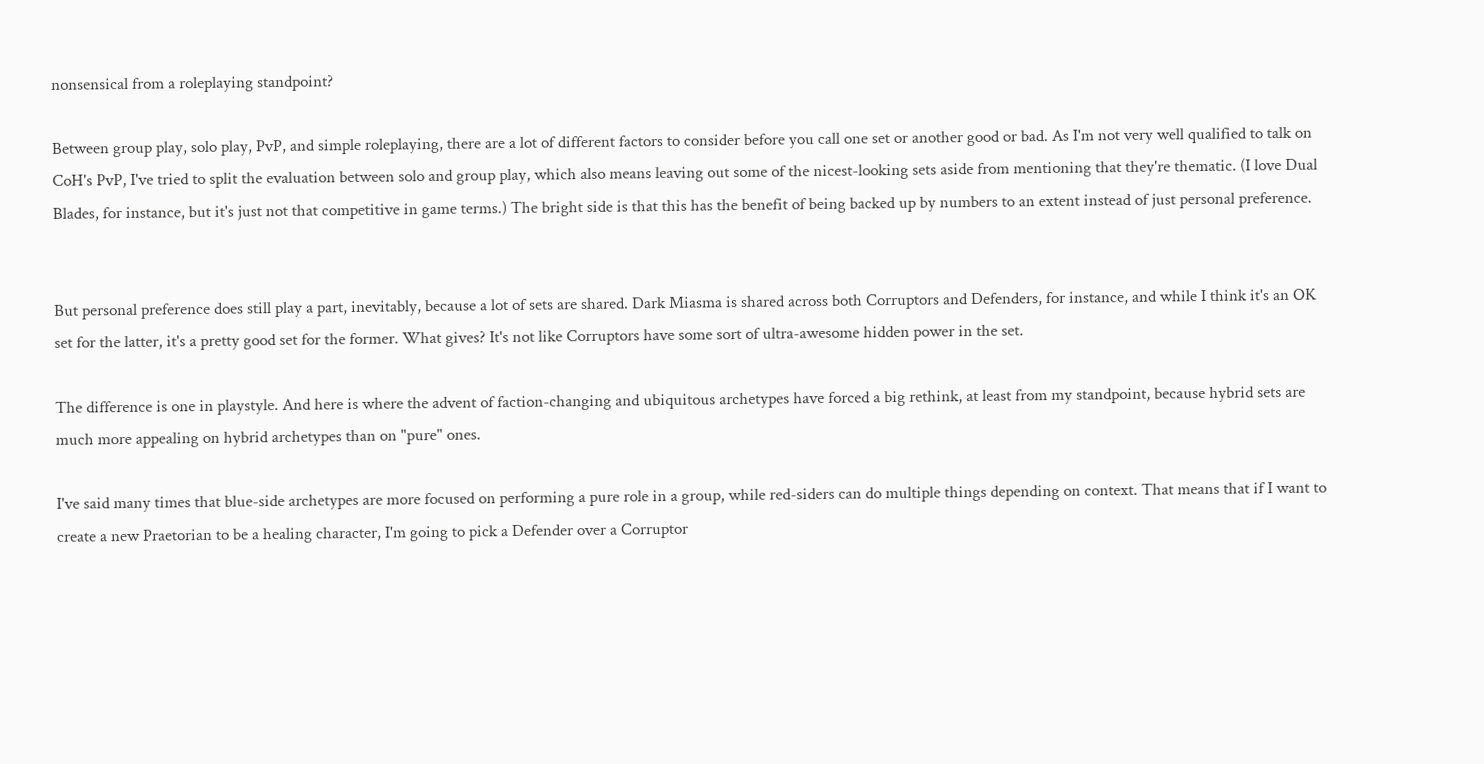nonsensical from a roleplaying standpoint?

Between group play, solo play, PvP, and simple roleplaying, there are a lot of different factors to consider before you call one set or another good or bad. As I'm not very well qualified to talk on CoH's PvP, I've tried to split the evaluation between solo and group play, which also means leaving out some of the nicest-looking sets aside from mentioning that they're thematic. (I love Dual Blades, for instance, but it's just not that competitive in game terms.) The bright side is that this has the benefit of being backed up by numbers to an extent instead of just personal preference.


But personal preference does still play a part, inevitably, because a lot of sets are shared. Dark Miasma is shared across both Corruptors and Defenders, for instance, and while I think it's an OK set for the latter, it's a pretty good set for the former. What gives? It's not like Corruptors have some sort of ultra-awesome hidden power in the set.

The difference is one in playstyle. And here is where the advent of faction-changing and ubiquitous archetypes have forced a big rethink, at least from my standpoint, because hybrid sets are much more appealing on hybrid archetypes than on "pure" ones.

I've said many times that blue-side archetypes are more focused on performing a pure role in a group, while red-siders can do multiple things depending on context. That means that if I want to create a new Praetorian to be a healing character, I'm going to pick a Defender over a Corruptor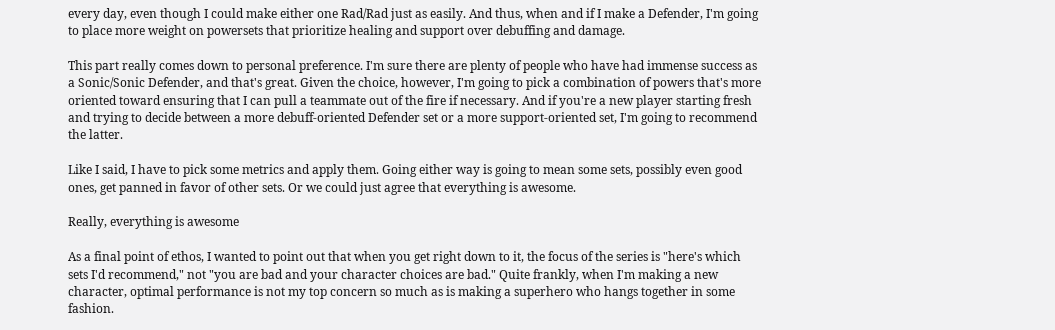every day, even though I could make either one Rad/Rad just as easily. And thus, when and if I make a Defender, I'm going to place more weight on powersets that prioritize healing and support over debuffing and damage.

This part really comes down to personal preference. I'm sure there are plenty of people who have had immense success as a Sonic/Sonic Defender, and that's great. Given the choice, however, I'm going to pick a combination of powers that's more oriented toward ensuring that I can pull a teammate out of the fire if necessary. And if you're a new player starting fresh and trying to decide between a more debuff-oriented Defender set or a more support-oriented set, I'm going to recommend the latter.

Like I said, I have to pick some metrics and apply them. Going either way is going to mean some sets, possibly even good ones, get panned in favor of other sets. Or we could just agree that everything is awesome.

Really, everything is awesome

As a final point of ethos, I wanted to point out that when you get right down to it, the focus of the series is "here's which sets I'd recommend," not "you are bad and your character choices are bad." Quite frankly, when I'm making a new character, optimal performance is not my top concern so much as is making a superhero who hangs together in some fashion.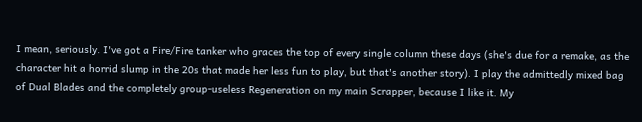I mean, seriously. I've got a Fire/Fire tanker who graces the top of every single column these days (she's due for a remake, as the character hit a horrid slump in the 20s that made her less fun to play, but that's another story). I play the admittedly mixed bag of Dual Blades and the completely group-useless Regeneration on my main Scrapper, because I like it. My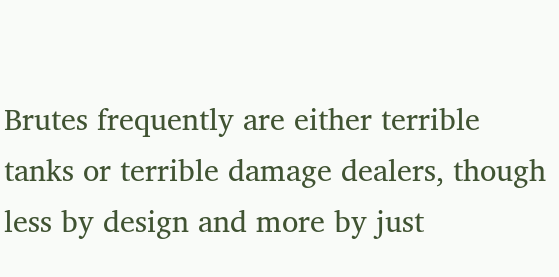Brutes frequently are either terrible tanks or terrible damage dealers, though less by design and more by just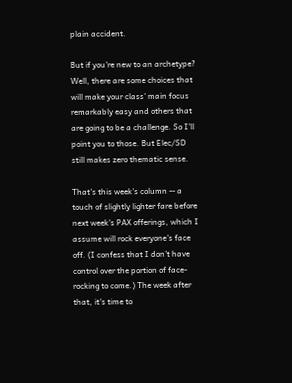plain accident.

But if you're new to an archetype? Well, there are some choices that will make your class' main focus remarkably easy and others that are going to be a challenge. So I'll point you to those. But Elec/SD still makes zero thematic sense.

That's this week's column -- a touch of slightly lighter fare before next week's PAX offerings, which I assume will rock everyone's face off. (I confess that I don't have control over the portion of face-rocking to come.) The week after that, it's time to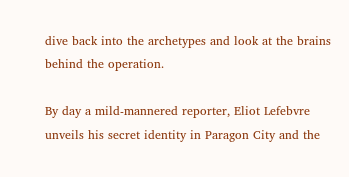dive back into the archetypes and look at the brains behind the operation.

By day a mild-mannered reporter, Eliot Lefebvre unveils his secret identity in Paragon City and the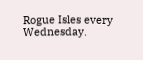Rogue Isles every Wednesday.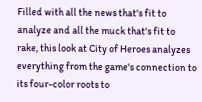Filled with all the news that's fit to analyze and all the muck that's fit to rake, this look at City of Heroes analyzes everything from the game's connection to its four-color roots to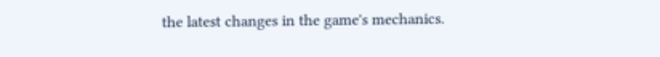the latest changes in the game's mechanics.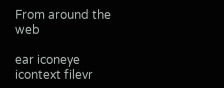From around the web

ear iconeye icontext filevr